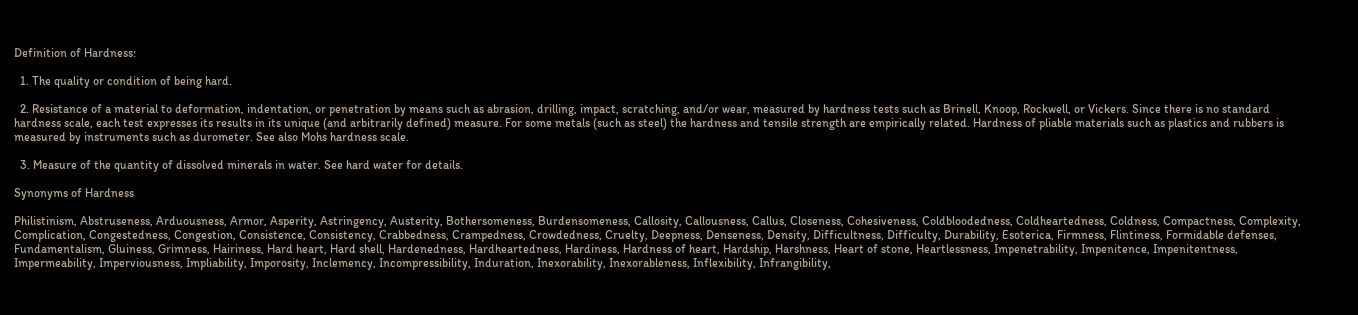Definition of Hardness:

  1. The quality or condition of being hard.

  2. Resistance of a material to deformation, indentation, or penetration by means such as abrasion, drilling, impact, scratching, and/or wear, measured by hardness tests such as Brinell, Knoop, Rockwell, or Vickers. Since there is no standard hardness scale, each test expresses its results in its unique (and arbitrarily defined) measure. For some metals (such as steel) the hardness and tensile strength are empirically related. Hardness of pliable materials such as plastics and rubbers is measured by instruments such as durometer. See also Mohs hardness scale.

  3. Measure of the quantity of dissolved minerals in water. See hard water for details.

Synonyms of Hardness

Philistinism, Abstruseness, Arduousness, Armor, Asperity, Astringency, Austerity, Bothersomeness, Burdensomeness, Callosity, Callousness, Callus, Closeness, Cohesiveness, Coldbloodedness, Coldheartedness, Coldness, Compactness, Complexity, Complication, Congestedness, Congestion, Consistence, Consistency, Crabbedness, Crampedness, Crowdedness, Cruelty, Deepness, Denseness, Density, Difficultness, Difficulty, Durability, Esoterica, Firmness, Flintiness, Formidable defenses, Fundamentalism, Gluiness, Grimness, Hairiness, Hard heart, Hard shell, Hardenedness, Hardheartedness, Hardiness, Hardness of heart, Hardship, Harshness, Heart of stone, Heartlessness, Impenetrability, Impenitence, Impenitentness, Impermeability, Imperviousness, Impliability, Imporosity, Inclemency, Incompressibility, Induration, Inexorability, Inexorableness, Inflexibility, Infrangibility,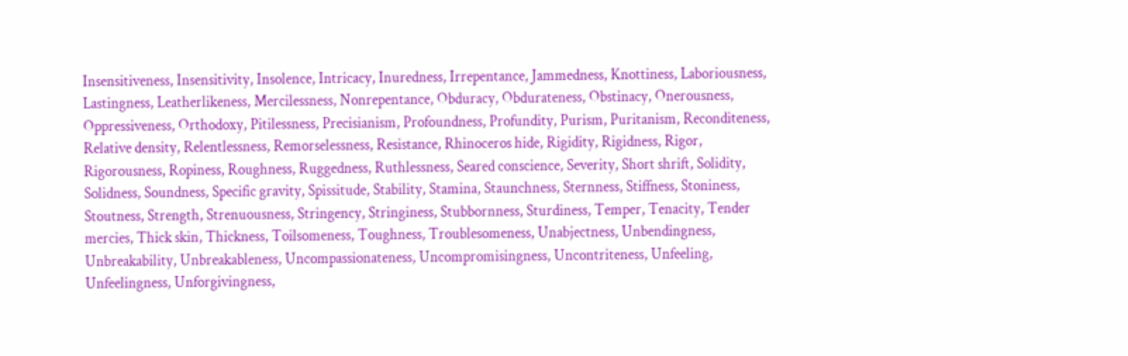Insensitiveness, Insensitivity, Insolence, Intricacy, Inuredness, Irrepentance, Jammedness, Knottiness, Laboriousness, Lastingness, Leatherlikeness, Mercilessness, Nonrepentance, Obduracy, Obdurateness, Obstinacy, Onerousness, Oppressiveness, Orthodoxy, Pitilessness, Precisianism, Profoundness, Profundity, Purism, Puritanism, Reconditeness, Relative density, Relentlessness, Remorselessness, Resistance, Rhinoceros hide, Rigidity, Rigidness, Rigor, Rigorousness, Ropiness, Roughness, Ruggedness, Ruthlessness, Seared conscience, Severity, Short shrift, Solidity, Solidness, Soundness, Specific gravity, Spissitude, Stability, Stamina, Staunchness, Sternness, Stiffness, Stoniness, Stoutness, Strength, Strenuousness, Stringency, Stringiness, Stubbornness, Sturdiness, Temper, Tenacity, Tender mercies, Thick skin, Thickness, Toilsomeness, Toughness, Troublesomeness, Unabjectness, Unbendingness, Unbreakability, Unbreakableness, Uncompassionateness, Uncompromisingness, Uncontriteness, Unfeeling, Unfeelingness, Unforgivingness,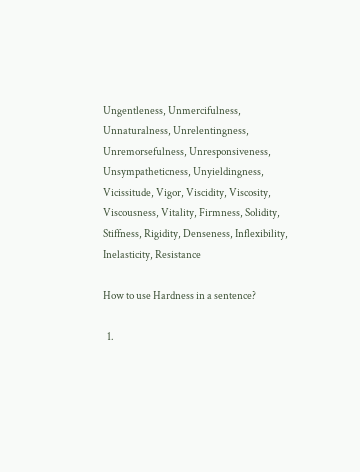Ungentleness, Unmercifulness, Unnaturalness, Unrelentingness, Unremorsefulness, Unresponsiveness, Unsympatheticness, Unyieldingness, Vicissitude, Vigor, Viscidity, Viscosity, Viscousness, Vitality, Firmness, Solidity, Stiffness, Rigidity, Denseness, Inflexibility, Inelasticity, Resistance

How to use Hardness in a sentence?

  1.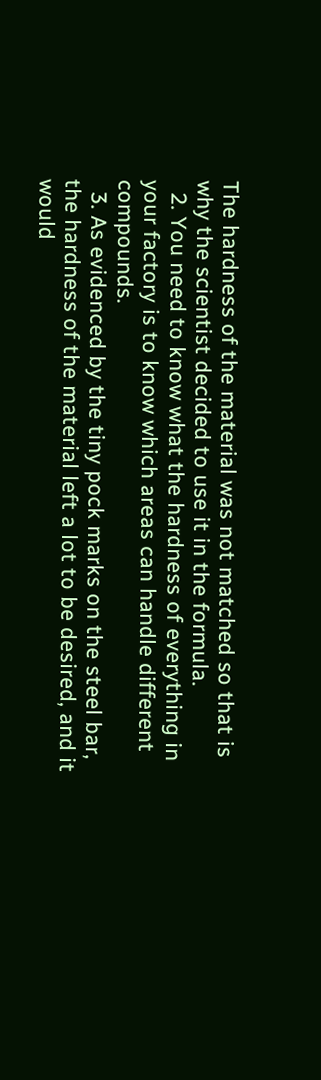The hardness of the material was not matched so that is why the scientist decided to use it in the formula.
  2. You need to know what the hardness of everything in your factory is to know which areas can handle different compounds.
  3. As evidenced by the tiny pock marks on the steel bar, the hardness of the material left a lot to be desired, and it would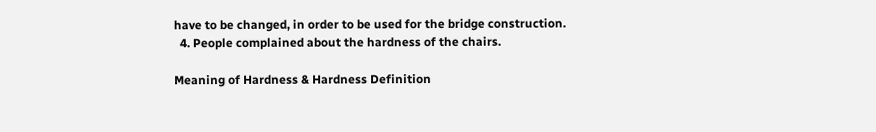have to be changed, in order to be used for the bridge construction.
  4. People complained about the hardness of the chairs.

Meaning of Hardness & Hardness Definition